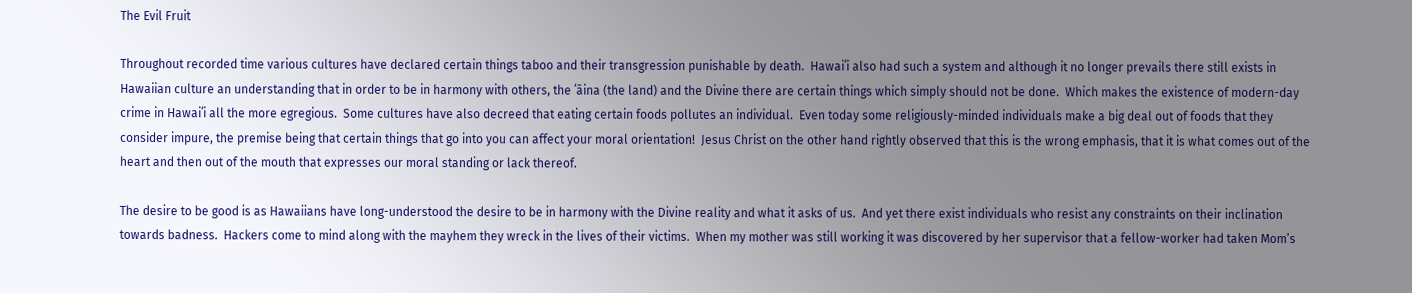The Evil Fruit

Throughout recorded time various cultures have declared certain things taboo and their transgression punishable by death.  Hawaiʻi also had such a system and although it no longer prevails there still exists in Hawaiian culture an understanding that in order to be in harmony with others, the ʻāina (the land) and the Divine there are certain things which simply should not be done.  Which makes the existence of modern-day crime in Hawaiʻi all the more egregious.  Some cultures have also decreed that eating certain foods pollutes an individual.  Even today some religiously-minded individuals make a big deal out of foods that they consider impure, the premise being that certain things that go into you can affect your moral orientation!  Jesus Christ on the other hand rightly observed that this is the wrong emphasis, that it is what comes out of the heart and then out of the mouth that expresses our moral standing or lack thereof.

The desire to be good is as Hawaiians have long-understood the desire to be in harmony with the Divine reality and what it asks of us.  And yet there exist individuals who resist any constraints on their inclination towards badness.  Hackers come to mind along with the mayhem they wreck in the lives of their victims.  When my mother was still working it was discovered by her supervisor that a fellow-worker had taken Mom’s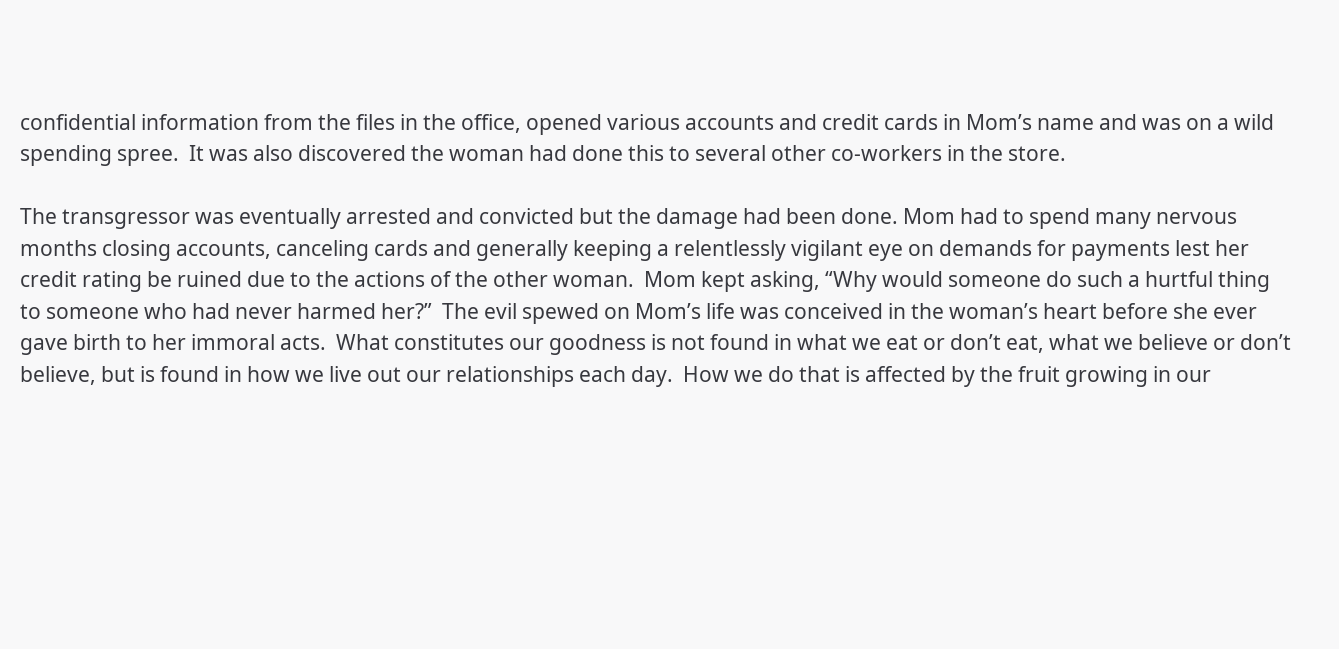confidential information from the files in the office, opened various accounts and credit cards in Mom’s name and was on a wild spending spree.  It was also discovered the woman had done this to several other co-workers in the store.

The transgressor was eventually arrested and convicted but the damage had been done. Mom had to spend many nervous months closing accounts, canceling cards and generally keeping a relentlessly vigilant eye on demands for payments lest her credit rating be ruined due to the actions of the other woman.  Mom kept asking, “Why would someone do such a hurtful thing to someone who had never harmed her?”  The evil spewed on Mom’s life was conceived in the woman’s heart before she ever gave birth to her immoral acts.  What constitutes our goodness is not found in what we eat or don’t eat, what we believe or don’t believe, but is found in how we live out our relationships each day.  How we do that is affected by the fruit growing in our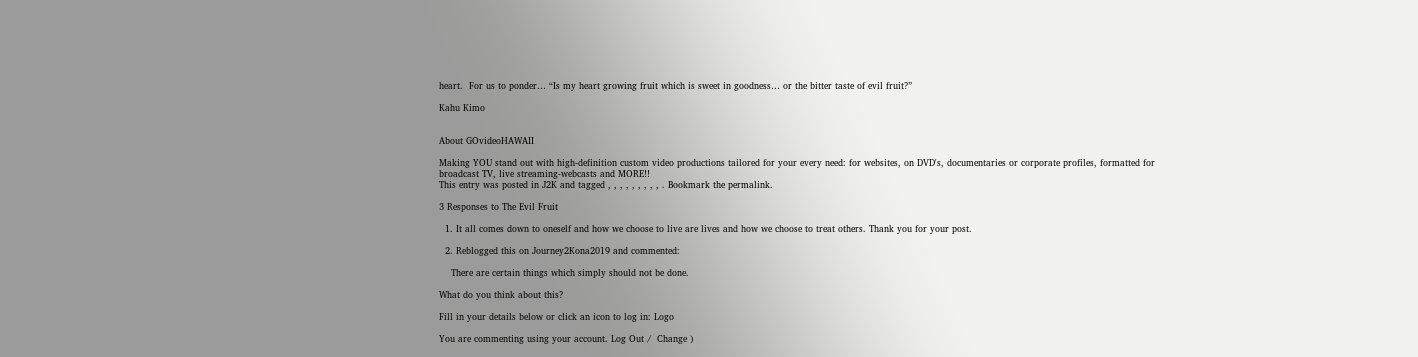heart.  For us to ponder… “Is my heart growing fruit which is sweet in goodness… or the bitter taste of evil fruit?”

Kahu Kimo


About GOvideoHAWAII

Making YOU stand out with high-definition custom video productions tailored for your every need: for websites, on DVD's, documentaries or corporate profiles, formatted for broadcast TV, live streaming-webcasts and MORE!!
This entry was posted in J2K and tagged , , , , , , , , , . Bookmark the permalink.

3 Responses to The Evil Fruit

  1. It all comes down to oneself and how we choose to live are lives and how we choose to treat others. Thank you for your post.

  2. Reblogged this on Journey2Kona2019 and commented:

    There are certain things which simply should not be done.

What do you think about this?

Fill in your details below or click an icon to log in: Logo

You are commenting using your account. Log Out /  Change )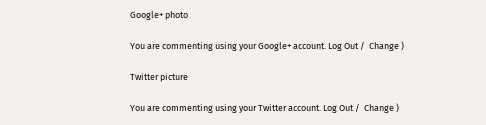Google+ photo

You are commenting using your Google+ account. Log Out /  Change )

Twitter picture

You are commenting using your Twitter account. Log Out /  Change )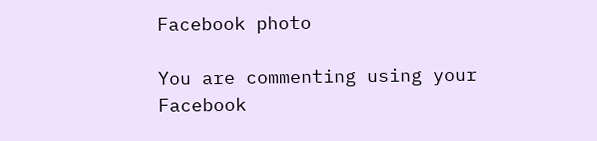Facebook photo

You are commenting using your Facebook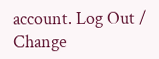account. Log Out /  Change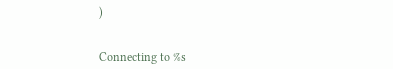)


Connecting to %s